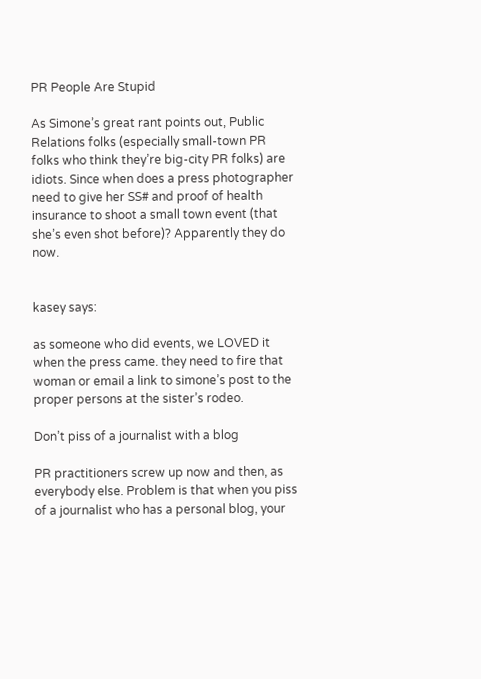PR People Are Stupid

As Simone’s great rant points out, Public Relations folks (especially small-town PR folks who think they’re big-city PR folks) are idiots. Since when does a press photographer need to give her SS# and proof of health insurance to shoot a small town event (that she’s even shot before)? Apparently they do now.


kasey says:

as someone who did events, we LOVED it when the press came. they need to fire that woman or email a link to simone’s post to the proper persons at the sister’s rodeo.

Don’t piss of a journalist with a blog

PR practitioners screw up now and then, as everybody else. Problem is that when you piss of a journalist who has a personal blog, your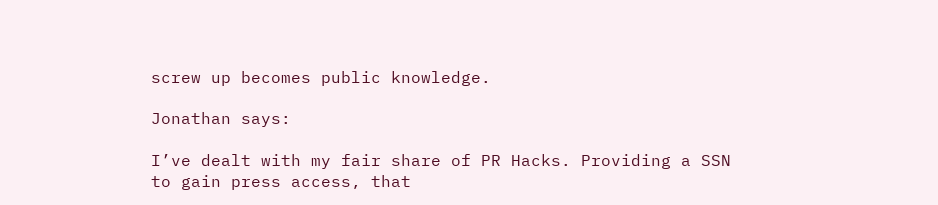screw up becomes public knowledge.

Jonathan says:

I’ve dealt with my fair share of PR Hacks. Providing a SSN to gain press access, that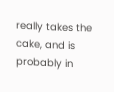really takes the cake, and is probably in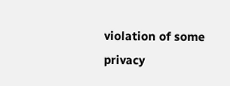violation of some privacy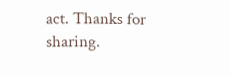act. Thanks for sharing.